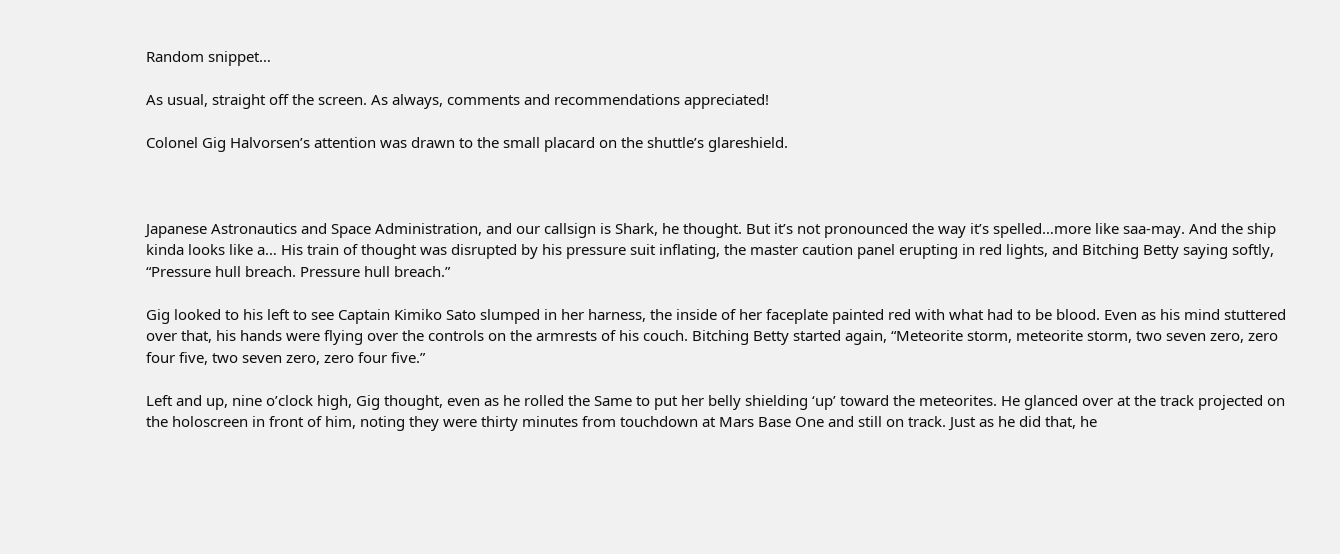Random snippet…

As usual, straight off the screen. As always, comments and recommendations appreciated!

Colonel Gig Halvorsen’s attention was drawn to the small placard on the shuttle’s glareshield.



Japanese Astronautics and Space Administration, and our callsign is Shark, he thought. But it’s not pronounced the way it’s spelled…more like saa-may. And the ship kinda looks like a… His train of thought was disrupted by his pressure suit inflating, the master caution panel erupting in red lights, and Bitching Betty saying softly, “Pressure hull breach. Pressure hull breach.”

Gig looked to his left to see Captain Kimiko Sato slumped in her harness, the inside of her faceplate painted red with what had to be blood. Even as his mind stuttered over that, his hands were flying over the controls on the armrests of his couch. Bitching Betty started again, “Meteorite storm, meteorite storm, two seven zero, zero four five, two seven zero, zero four five.”

Left and up, nine o’clock high, Gig thought, even as he rolled the Same to put her belly shielding ‘up’ toward the meteorites. He glanced over at the track projected on the holoscreen in front of him, noting they were thirty minutes from touchdown at Mars Base One and still on track. Just as he did that, he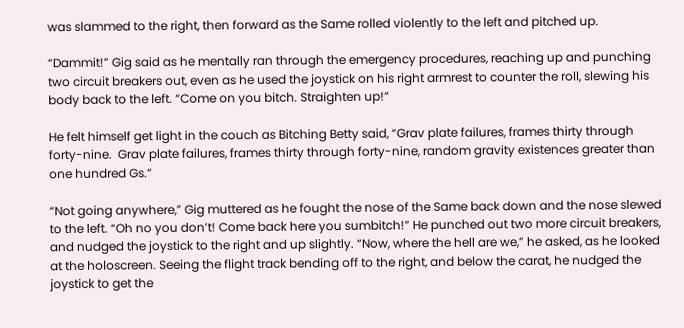was slammed to the right, then forward as the Same rolled violently to the left and pitched up.

“Dammit!” Gig said as he mentally ran through the emergency procedures, reaching up and punching two circuit breakers out, even as he used the joystick on his right armrest to counter the roll, slewing his body back to the left. “Come on you bitch. Straighten up!”

He felt himself get light in the couch as Bitching Betty said, “Grav plate failures, frames thirty through forty-nine.  Grav plate failures, frames thirty through forty-nine, random gravity existences greater than one hundred Gs.”

“Not going anywhere,” Gig muttered as he fought the nose of the Same back down and the nose slewed to the left. “Oh no you don’t! Come back here you sumbitch!” He punched out two more circuit breakers, and nudged the joystick to the right and up slightly. “Now, where the hell are we,” he asked, as he looked at the holoscreen. Seeing the flight track bending off to the right, and below the carat, he nudged the joystick to get the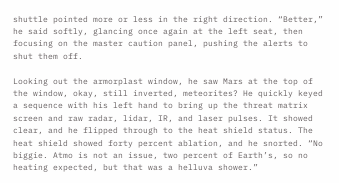shuttle pointed more or less in the right direction. “Better,” he said softly, glancing once again at the left seat, then focusing on the master caution panel, pushing the alerts to shut them off.

Looking out the armorplast window, he saw Mars at the top of the window, okay, still inverted, meteorites? He quickly keyed a sequence with his left hand to bring up the threat matrix screen and raw radar, lidar, IR, and laser pulses. It showed clear, and he flipped through to the heat shield status. The heat shield showed forty percent ablation, and he snorted. “No biggie. Atmo is not an issue, two percent of Earth’s, so no heating expected, but that was a helluva shower.”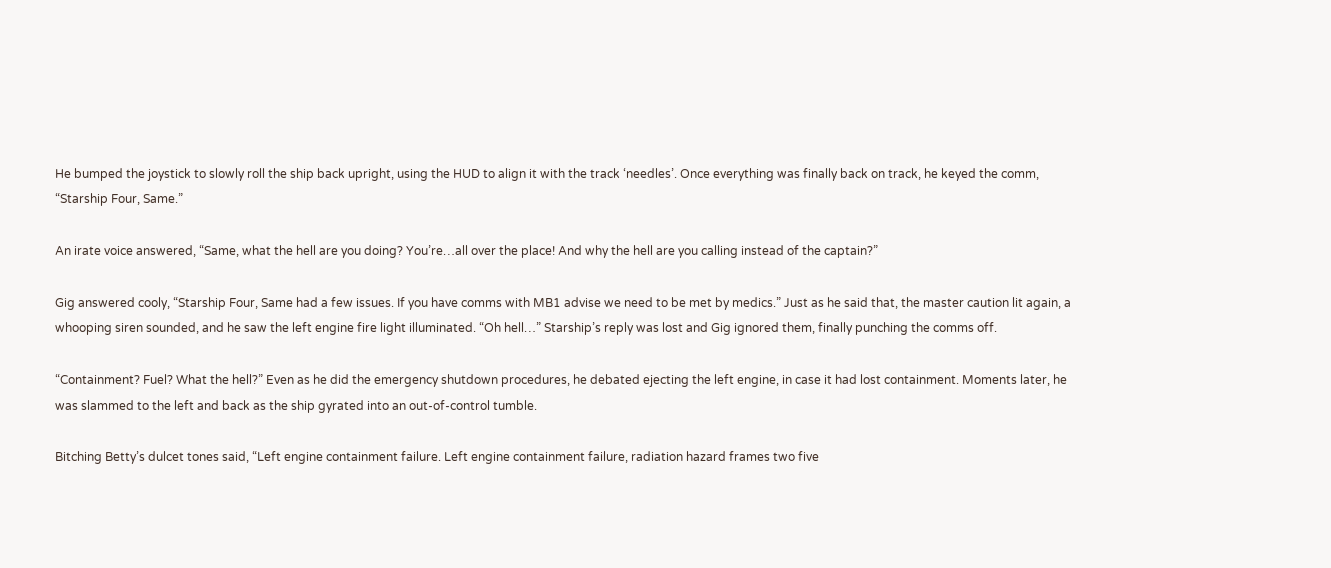He bumped the joystick to slowly roll the ship back upright, using the HUD to align it with the track ‘needles’. Once everything was finally back on track, he keyed the comm, “Starship Four, Same.”

An irate voice answered, “Same, what the hell are you doing? You’re…all over the place! And why the hell are you calling instead of the captain?”

Gig answered cooly, “Starship Four, Same had a few issues. If you have comms with MB1 advise we need to be met by medics.” Just as he said that, the master caution lit again, a whooping siren sounded, and he saw the left engine fire light illuminated. “Oh hell…” Starship’s reply was lost and Gig ignored them, finally punching the comms off.

“Containment? Fuel? What the hell?” Even as he did the emergency shutdown procedures, he debated ejecting the left engine, in case it had lost containment. Moments later, he was slammed to the left and back as the ship gyrated into an out-of-control tumble.

Bitching Betty’s dulcet tones said, “Left engine containment failure. Left engine containment failure, radiation hazard frames two five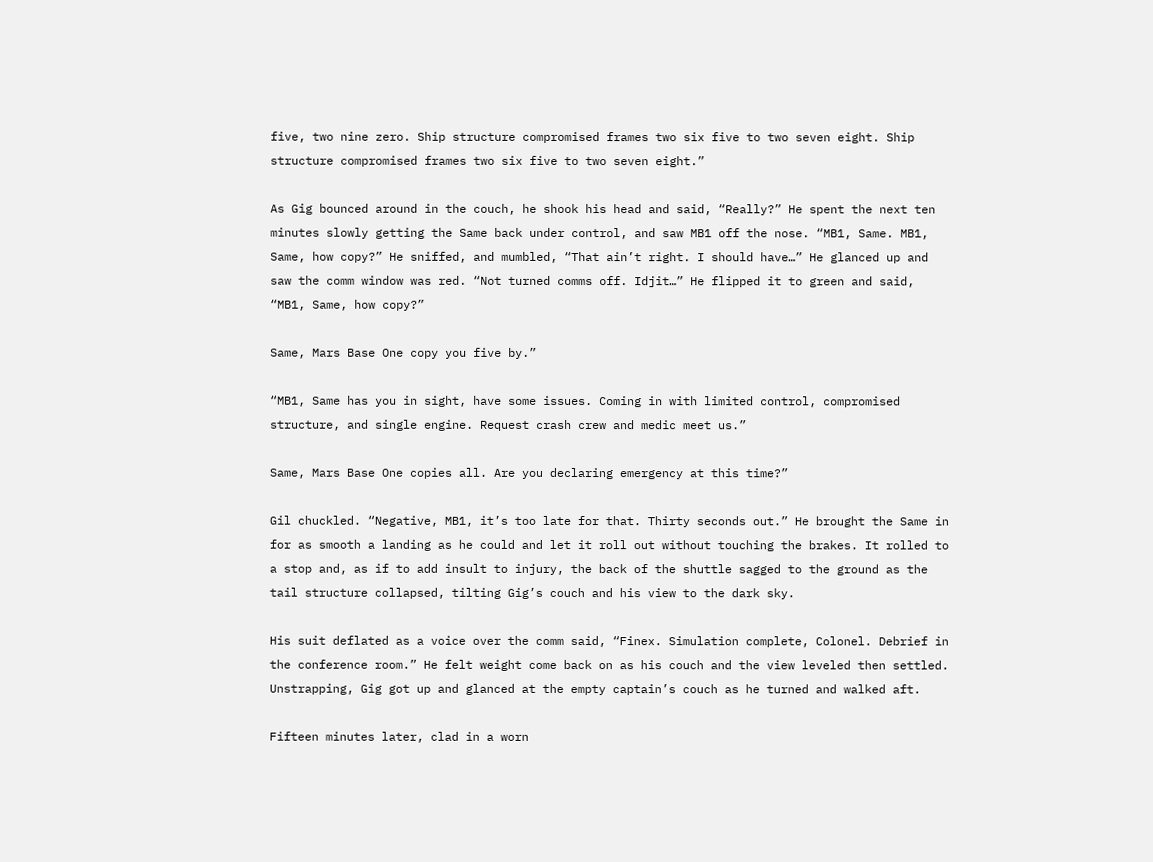five, two nine zero. Ship structure compromised frames two six five to two seven eight. Ship structure compromised frames two six five to two seven eight.”

As Gig bounced around in the couch, he shook his head and said, “Really?” He spent the next ten minutes slowly getting the Same back under control, and saw MB1 off the nose. “MB1, Same. MB1, Same, how copy?” He sniffed, and mumbled, “That ain’t right. I should have…” He glanced up and saw the comm window was red. “Not turned comms off. Idjit…” He flipped it to green and said, “MB1, Same, how copy?”

Same, Mars Base One copy you five by.”

“MB1, Same has you in sight, have some issues. Coming in with limited control, compromised structure, and single engine. Request crash crew and medic meet us.”

Same, Mars Base One copies all. Are you declaring emergency at this time?”

Gil chuckled. “Negative, MB1, it’s too late for that. Thirty seconds out.” He brought the Same in for as smooth a landing as he could and let it roll out without touching the brakes. It rolled to a stop and, as if to add insult to injury, the back of the shuttle sagged to the ground as the tail structure collapsed, tilting Gig’s couch and his view to the dark sky.

His suit deflated as a voice over the comm said, “Finex. Simulation complete, Colonel. Debrief in the conference room.” He felt weight come back on as his couch and the view leveled then settled. Unstrapping, Gig got up and glanced at the empty captain’s couch as he turned and walked aft.

Fifteen minutes later, clad in a worn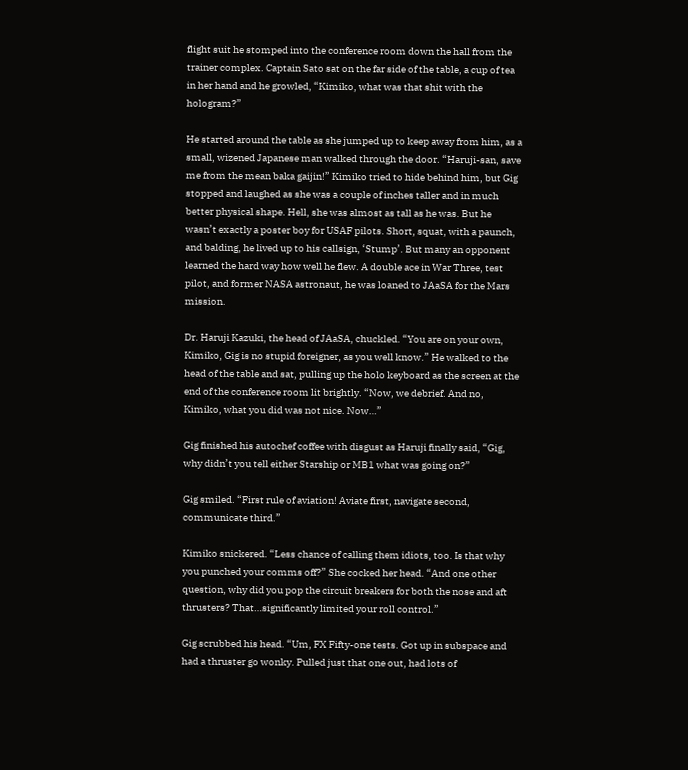flight suit he stomped into the conference room down the hall from the trainer complex. Captain Sato sat on the far side of the table, a cup of tea in her hand and he growled, “Kimiko, what was that shit with the hologram?”

He started around the table as she jumped up to keep away from him, as a small, wizened Japanese man walked through the door. “Haruji-san, save me from the mean baka gaijin!” Kimiko tried to hide behind him, but Gig stopped and laughed as she was a couple of inches taller and in much better physical shape. Hell, she was almost as tall as he was. But he wasn’t exactly a poster boy for USAF pilots. Short, squat, with a paunch, and balding, he lived up to his callsign, ‘Stump’. But many an opponent learned the hard way how well he flew. A double ace in War Three, test pilot, and former NASA astronaut, he was loaned to JAaSA for the Mars mission.

Dr. Haruji Kazuki, the head of JAaSA, chuckled. “You are on your own, Kimiko, Gig is no stupid foreigner, as you well know.” He walked to the head of the table and sat, pulling up the holo keyboard as the screen at the end of the conference room lit brightly. “Now, we debrief. And no, Kimiko, what you did was not nice. Now…”

Gig finished his autochef coffee with disgust as Haruji finally said, “Gig, why didn’t you tell either Starship or MB1 what was going on?”

Gig smiled. “First rule of aviation! Aviate first, navigate second, communicate third.”

Kimiko snickered. “Less chance of calling them idiots, too. Is that why you punched your comms off?” She cocked her head. “And one other question, why did you pop the circuit breakers for both the nose and aft thrusters? That…significantly limited your roll control.”

Gig scrubbed his head. “Um, FX Fifty-one tests. Got up in subspace and had a thruster go wonky. Pulled just that one out, had lots of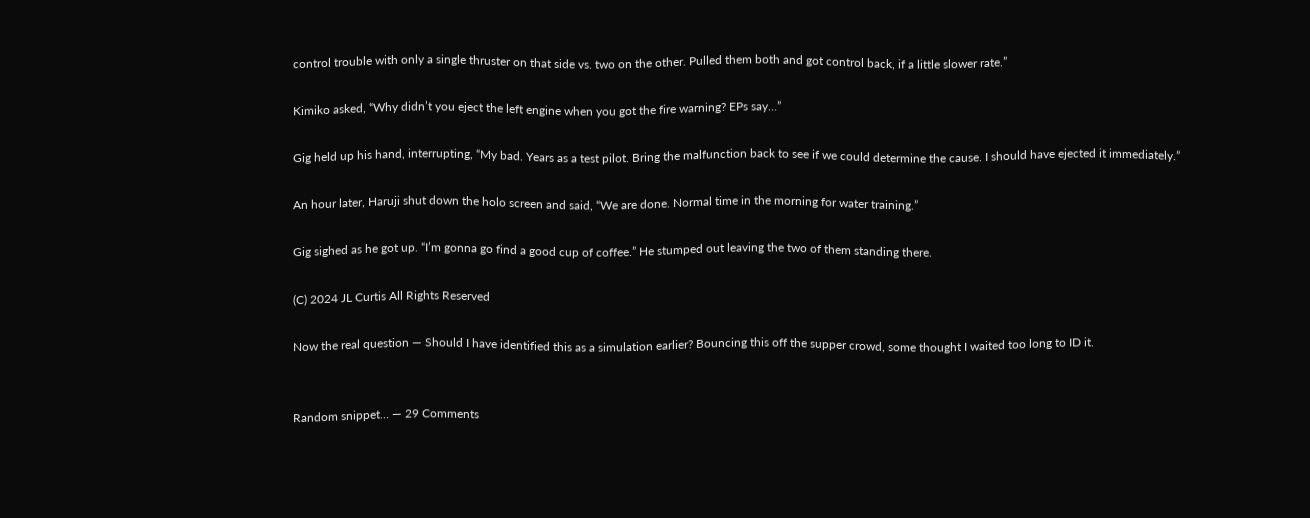control trouble with only a single thruster on that side vs. two on the other. Pulled them both and got control back, if a little slower rate.”

Kimiko asked, “Why didn’t you eject the left engine when you got the fire warning? EPs say…”

Gig held up his hand, interrupting, “My bad. Years as a test pilot. Bring the malfunction back to see if we could determine the cause. I should have ejected it immediately.”

An hour later, Haruji shut down the holo screen and said, “We are done. Normal time in the morning for water training.”

Gig sighed as he got up. “I’m gonna go find a good cup of coffee.” He stumped out leaving the two of them standing there.

(C) 2024 JL Curtis All Rights Reserved

Now the real question — Should I have identified this as a simulation earlier? Bouncing this off the supper crowd, some thought I waited too long to ID it.


Random snippet… — 29 Comments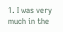1. I was very much in the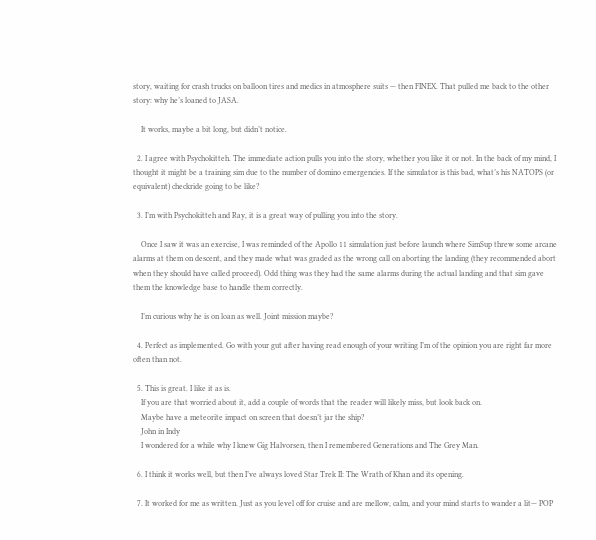story, waiting for crash trucks on balloon tires and medics in atmosphere suits — then FINEX. That pulled me back to the other story: why he’s loaned to JASA.

    It works, maybe a bit long, but didn’t notice.

  2. I agree with Psychokitteh. The immediate action pulls you into the story, whether you like it or not. In the back of my mind, I thought it might be a training sim due to the number of domino emergencies. If the simulator is this bad, what’s his NATOPS (or equivalent) checkride going to be like?

  3. I’m with Psychokitteh and Ray, it is a great way of pulling you into the story.

    Once I saw it was an exercise, I was reminded of the Apollo 11 simulation just before launch where SimSup threw some arcane alarms at them on descent, and they made what was graded as the wrong call on aborting the landing (they recommended abort when they should have called proceed). Odd thing was they had the same alarms during the actual landing and that sim gave them the knowledge base to handle them correctly.

    I’m curious why he is on loan as well. Joint mission maybe?

  4. Perfect as implemented. Go with your gut after having read enough of your writing I’m of the opinion you are right far more often than not.

  5. This is great. I like it as is.
    If you are that worried about it, add a couple of words that the reader will likely miss, but look back on.
    Maybe have a meteorite impact on screen that doesn’t jar the ship?
    John in Indy
    I wondered for a while why I knew Gig Halvorsen, then I remembered Generations and The Grey Man.

  6. I think it works well, but then I’ve always loved Star Trek II: The Wrath of Khan and its opening.

  7. It worked for me as written. Just as you level off for cruise and are mellow, calm, and your mind starts to wander a lit— POP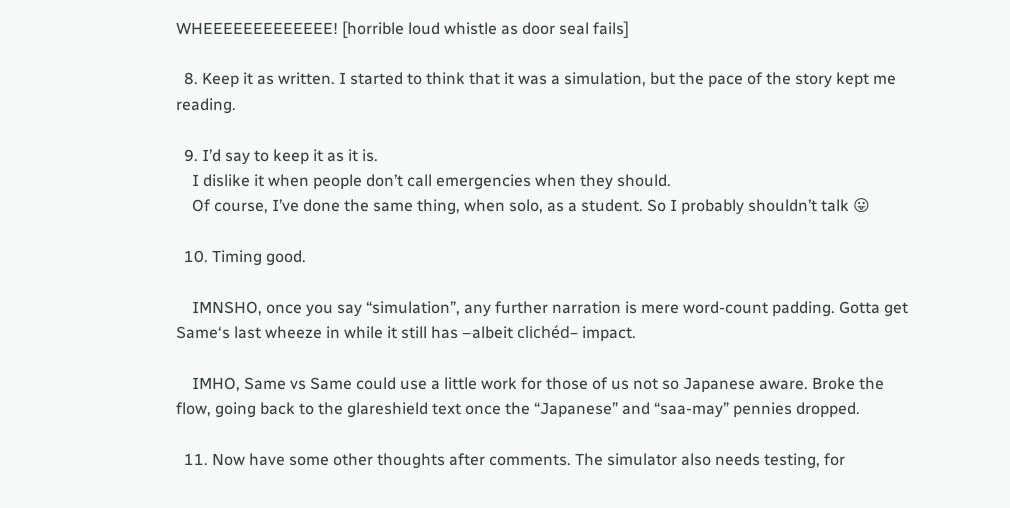WHEEEEEEEEEEEEE! [horrible loud whistle as door seal fails]

  8. Keep it as written. I started to think that it was a simulation, but the pace of the story kept me reading.

  9. I’d say to keep it as it is.
    I dislike it when people don’t call emergencies when they should.
    Of course, I’ve done the same thing, when solo, as a student. So I probably shouldn’t talk 😛

  10. Timing good.

    IMNSHO, once you say “simulation”, any further narration is mere word-count padding. Gotta get Same‘s last wheeze in while it still has –albeit clichéd– impact.

    IMHO, Same vs Same could use a little work for those of us not so Japanese aware. Broke the flow, going back to the glareshield text once the “Japanese” and “saa-may” pennies dropped.

  11. Now have some other thoughts after comments. The simulator also needs testing, for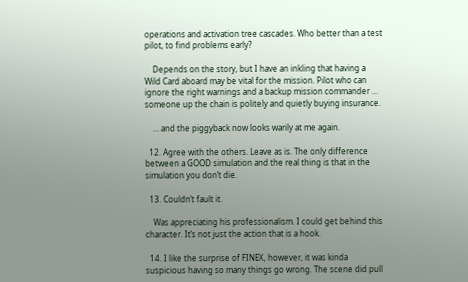operations and activation tree cascades. Who better than a test pilot, to find problems early?

    Depends on the story, but I have an inkling that having a Wild Card aboard may be vital for the mission. Pilot who can ignore the right warnings and a backup mission commander … someone up the chain is politely and quietly buying insurance.

    … and the piggyback now looks warily at me again.

  12. Agree with the others. Leave as is. The only difference between a GOOD simulation and the real thing is that in the simulation you don’t die.

  13. Couldn’t fault it.

    Was appreciating his professionalism. I could get behind this character. It’s not just the action that is a hook.

  14. I like the surprise of FINEX, however, it was kinda suspicious having so many things go wrong. The scene did pull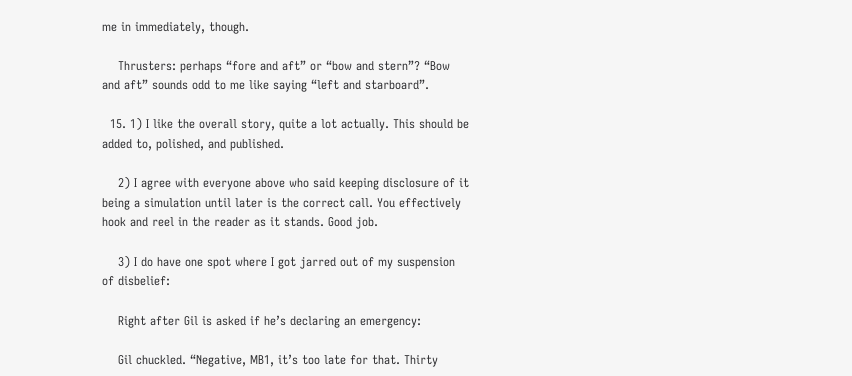me in immediately, though.

    Thrusters: perhaps “fore and aft” or “bow and stern”? “Bow and aft” sounds odd to me like saying “left and starboard”.

  15. 1) I like the overall story, quite a lot actually. This should be added to, polished, and published.

    2) I agree with everyone above who said keeping disclosure of it being a simulation until later is the correct call. You effectively hook and reel in the reader as it stands. Good job.

    3) I do have one spot where I got jarred out of my suspension of disbelief:

    Right after Gil is asked if he’s declaring an emergency:

    Gil chuckled. “Negative, MB1, it’s too late for that. Thirty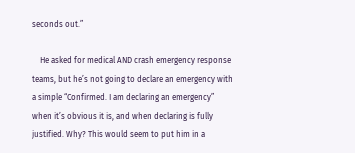seconds out.”

    He asked for medical AND crash emergency response teams, but he’s not going to declare an emergency with a simple “Confirmed. I am declaring an emergency” when it’s obvious it is, and when declaring is fully justified. Why? This would seem to put him in a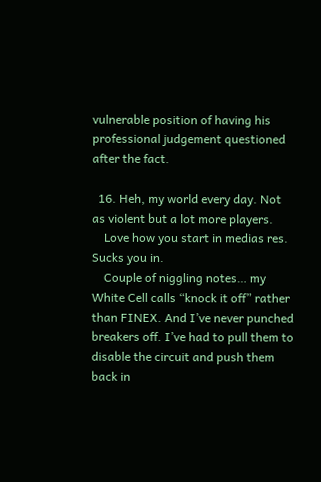vulnerable position of having his professional judgement questioned after the fact.

  16. Heh, my world every day. Not as violent but a lot more players.
    Love how you start in medias res. Sucks you in.
    Couple of niggling notes… my White Cell calls “knock it off” rather than FINEX. And I’ve never punched breakers off. I’ve had to pull them to disable the circuit and push them back in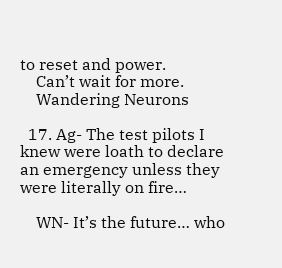to reset and power.
    Can’t wait for more.
    Wandering Neurons

  17. Ag- The test pilots I knew were loath to declare an emergency unless they were literally on fire…

    WN- It’s the future… who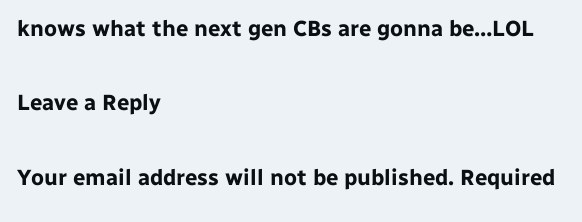knows what the next gen CBs are gonna be…LOL

Leave a Reply

Your email address will not be published. Required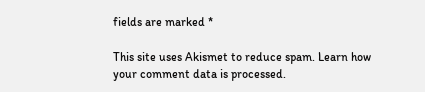fields are marked *

This site uses Akismet to reduce spam. Learn how your comment data is processed.